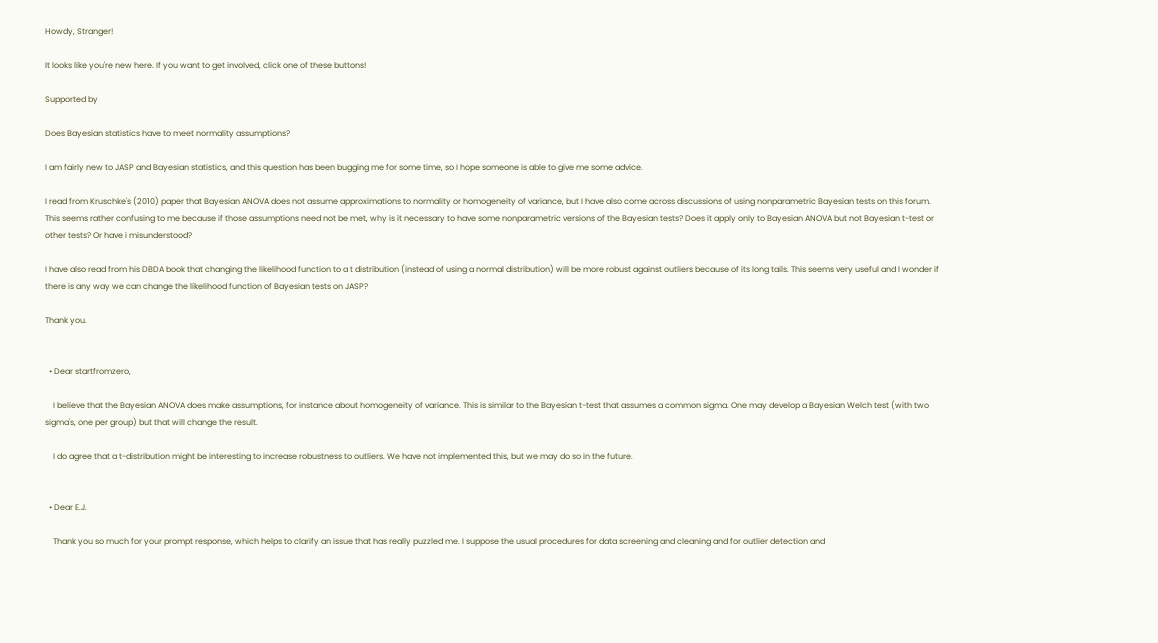Howdy, Stranger!

It looks like you're new here. If you want to get involved, click one of these buttons!

Supported by

Does Bayesian statistics have to meet normality assumptions?

I am fairly new to JASP and Bayesian statistics, and this question has been bugging me for some time, so I hope someone is able to give me some advice.

I read from Kruschke's (2010) paper that Bayesian ANOVA does not assume approximations to normality or homogeneity of variance, but I have also come across discussions of using nonparametric Bayesian tests on this forum. This seems rather confusing to me because if those assumptions need not be met, why is it necessary to have some nonparametric versions of the Bayesian tests? Does it apply only to Bayesian ANOVA but not Bayesian t-test or other tests? Or have i misunderstood?

I have also read from his DBDA book that changing the likelihood function to a t distribution (instead of using a normal distribution) will be more robust against outliers because of its long tails. This seems very useful and I wonder if there is any way we can change the likelihood function of Bayesian tests on JASP?

Thank you.


  • Dear startfromzero,

    I believe that the Bayesian ANOVA does make assumptions, for instance about homogeneity of variance. This is similar to the Bayesian t-test that assumes a common sigma. One may develop a Bayesian Welch test (with two sigma's, one per group) but that will change the result.

    I do agree that a t-distribution might be interesting to increase robustness to outliers. We have not implemented this, but we may do so in the future.


  • Dear E.J.

    Thank you so much for your prompt response, which helps to clarify an issue that has really puzzled me. I suppose the usual procedures for data screening and cleaning and for outlier detection and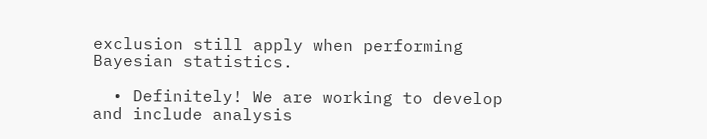exclusion still apply when performing Bayesian statistics.

  • Definitely! We are working to develop and include analysis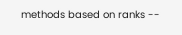methods based on ranks --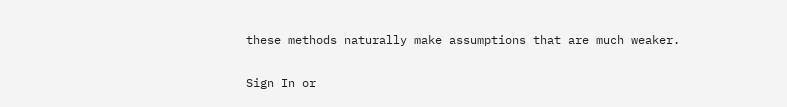these methods naturally make assumptions that are much weaker.

Sign In or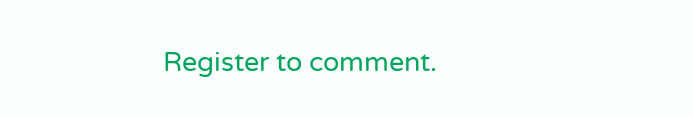Register to comment.